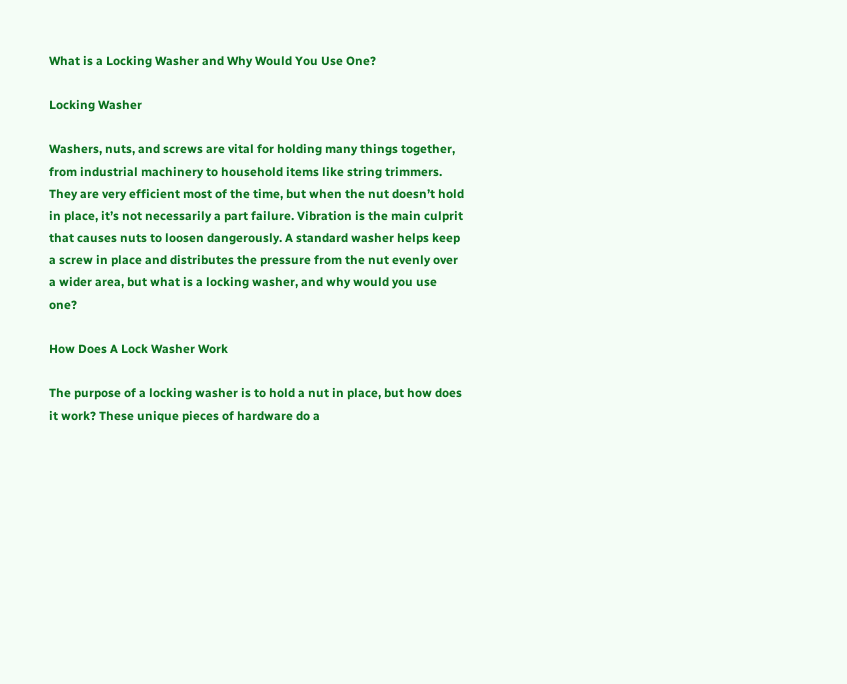What is a Locking Washer and Why Would You Use One?

Locking Washer

Washers, nuts, and screws are vital for holding many things together, from industrial machinery to household items like string trimmers. They are very efficient most of the time, but when the nut doesn’t hold in place, it’s not necessarily a part failure. Vibration is the main culprit that causes nuts to loosen dangerously. A standard washer helps keep a screw in place and distributes the pressure from the nut evenly over a wider area, but what is a locking washer, and why would you use one?

How Does A Lock Washer Work

The purpose of a locking washer is to hold a nut in place, but how does it work? These unique pieces of hardware do a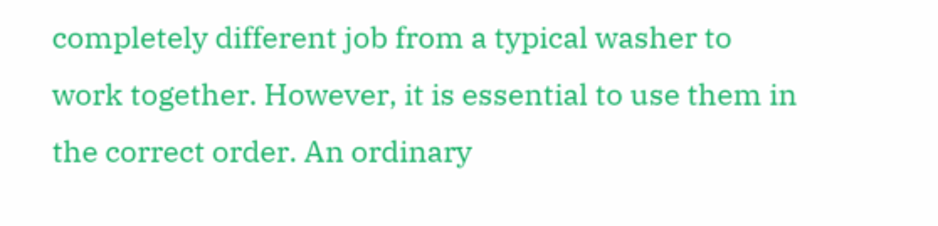completely different job from a typical washer to work together. However, it is essential to use them in the correct order. An ordinary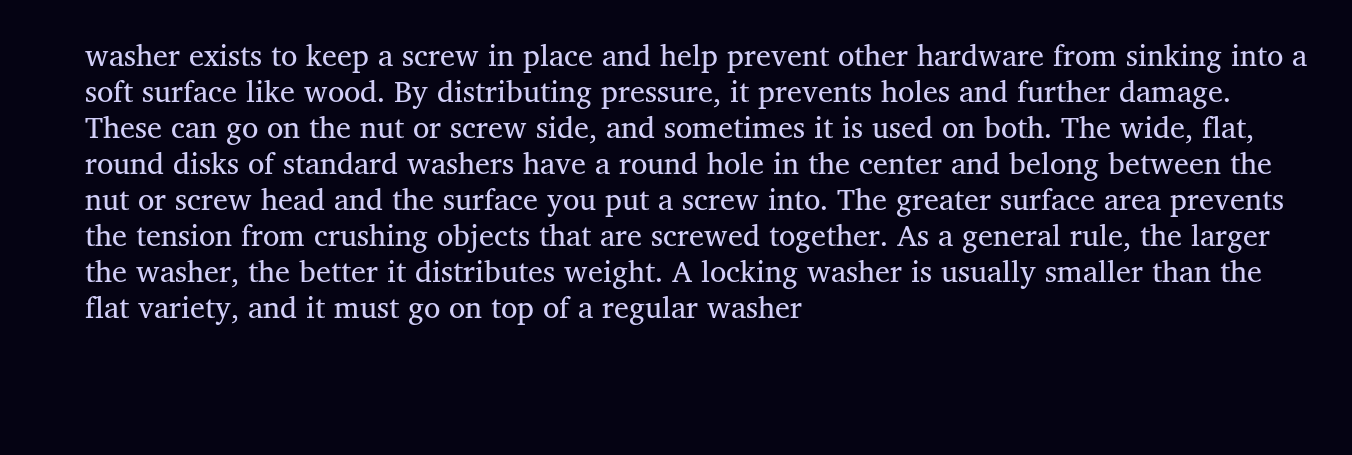washer exists to keep a screw in place and help prevent other hardware from sinking into a soft surface like wood. By distributing pressure, it prevents holes and further damage. These can go on the nut or screw side, and sometimes it is used on both. The wide, flat, round disks of standard washers have a round hole in the center and belong between the nut or screw head and the surface you put a screw into. The greater surface area prevents the tension from crushing objects that are screwed together. As a general rule, the larger the washer, the better it distributes weight. A locking washer is usually smaller than the flat variety, and it must go on top of a regular washer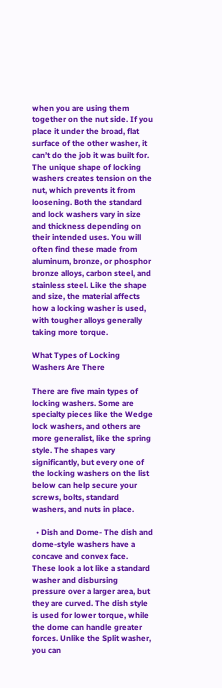when you are using them together on the nut side. If you place it under the broad, flat surface of the other washer, it can’t do the job it was built for. The unique shape of locking washers creates tension on the nut, which prevents it from loosening. Both the standard and lock washers vary in size and thickness depending on their intended uses. You will often find these made from aluminum, bronze, or phosphor bronze alloys, carbon steel, and stainless steel. Like the shape and size, the material affects how a locking washer is used, with tougher alloys generally taking more torque.

What Types of Locking Washers Are There

There are five main types of locking washers. Some are specialty pieces like the Wedge lock washers, and others are more generalist, like the spring style. The shapes vary significantly, but every one of the locking washers on the list below can help secure your screws, bolts, standard washers, and nuts in place.

  • Dish and Dome- The dish and dome-style washers have a concave and convex face. These look a lot like a standard washer and disbursing pressure over a larger area, but they are curved. The dish style is used for lower torque, while the dome can handle greater forces. Unlike the Split washer, you can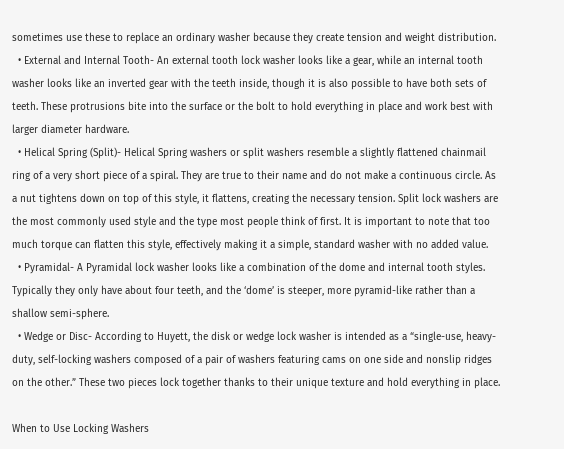sometimes use these to replace an ordinary washer because they create tension and weight distribution.
  • External and Internal Tooth- An external tooth lock washer looks like a gear, while an internal tooth washer looks like an inverted gear with the teeth inside, though it is also possible to have both sets of teeth. These protrusions bite into the surface or the bolt to hold everything in place and work best with larger diameter hardware.
  • Helical Spring (Split)- Helical Spring washers or split washers resemble a slightly flattened chainmail ring of a very short piece of a spiral. They are true to their name and do not make a continuous circle. As a nut tightens down on top of this style, it flattens, creating the necessary tension. Split lock washers are the most commonly used style and the type most people think of first. It is important to note that too much torque can flatten this style, effectively making it a simple, standard washer with no added value.
  • Pyramidal- A Pyramidal lock washer looks like a combination of the dome and internal tooth styles. Typically they only have about four teeth, and the ‘dome’ is steeper, more pyramid-like rather than a shallow semi-sphere.
  • Wedge or Disc- According to Huyett, the disk or wedge lock washer is intended as a “single-use, heavy-duty, self-locking washers composed of a pair of washers featuring cams on one side and nonslip ridges on the other.” These two pieces lock together thanks to their unique texture and hold everything in place.

When to Use Locking Washers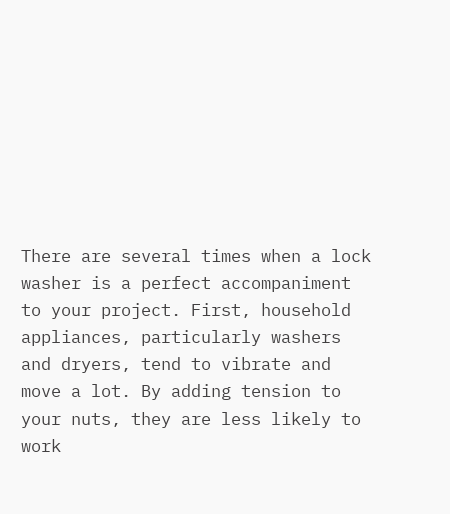There are several times when a lock washer is a perfect accompaniment to your project. First, household appliances, particularly washers and dryers, tend to vibrate and move a lot. By adding tension to your nuts, they are less likely to work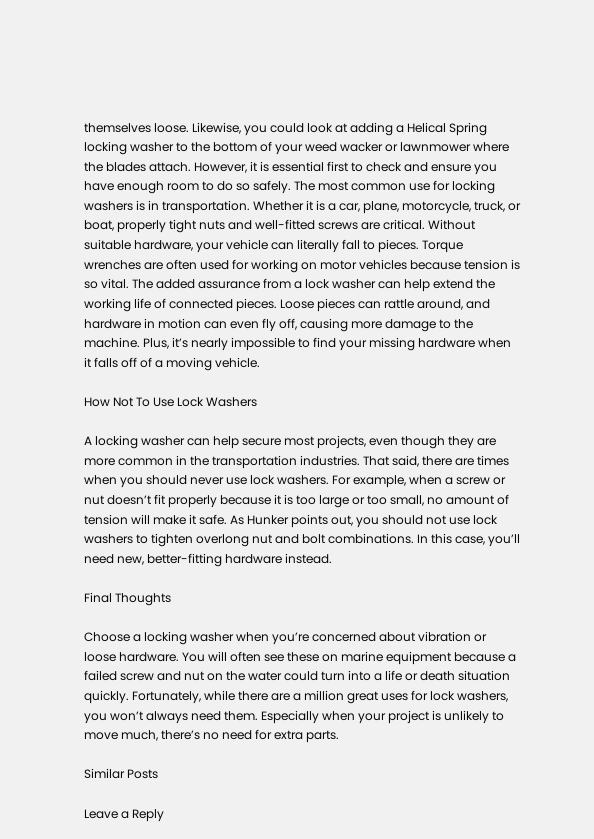themselves loose. Likewise, you could look at adding a Helical Spring locking washer to the bottom of your weed wacker or lawnmower where the blades attach. However, it is essential first to check and ensure you have enough room to do so safely. The most common use for locking washers is in transportation. Whether it is a car, plane, motorcycle, truck, or boat, properly tight nuts and well-fitted screws are critical. Without suitable hardware, your vehicle can literally fall to pieces. Torque wrenches are often used for working on motor vehicles because tension is so vital. The added assurance from a lock washer can help extend the working life of connected pieces. Loose pieces can rattle around, and hardware in motion can even fly off, causing more damage to the machine. Plus, it’s nearly impossible to find your missing hardware when it falls off of a moving vehicle.

How Not To Use Lock Washers

A locking washer can help secure most projects, even though they are more common in the transportation industries. That said, there are times when you should never use lock washers. For example, when a screw or nut doesn’t fit properly because it is too large or too small, no amount of tension will make it safe. As Hunker points out, you should not use lock washers to tighten overlong nut and bolt combinations. In this case, you’ll need new, better-fitting hardware instead.

Final Thoughts

Choose a locking washer when you’re concerned about vibration or loose hardware. You will often see these on marine equipment because a failed screw and nut on the water could turn into a life or death situation quickly. Fortunately, while there are a million great uses for lock washers, you won’t always need them. Especially when your project is unlikely to move much, there’s no need for extra parts.

Similar Posts

Leave a Reply